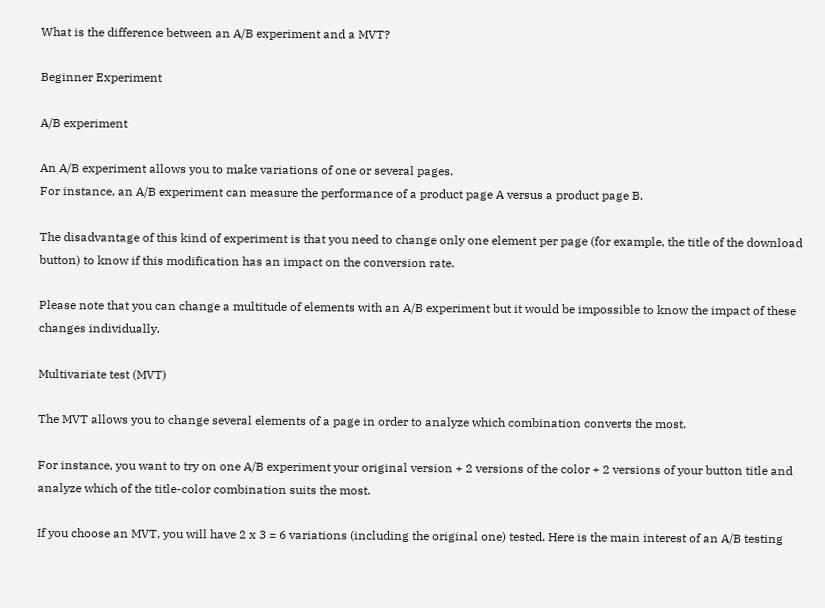What is the difference between an A/B experiment and a MVT?

Beginner Experiment

A/B experiment

An A/B experiment allows you to make variations of one or several pages.
For instance, an A/B experiment can measure the performance of a product page A versus a product page B.

The disadvantage of this kind of experiment is that you need to change only one element per page (for example, the title of the download button) to know if this modification has an impact on the conversion rate.

Please note that you can change a multitude of elements with an A/B experiment but it would be impossible to know the impact of these changes individually.

Multivariate test (MVT)

The MVT allows you to change several elements of a page in order to analyze which combination converts the most.

For instance, you want to try on one A/B experiment your original version + 2 versions of the color + 2 versions of your button title and analyze which of the title-color combination suits the most.

If you choose an MVT, you will have 2 x 3 = 6 variations (including the original one) tested. Here is the main interest of an A/B testing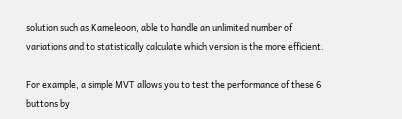solution such as Kameleoon, able to handle an unlimited number of variations and to statistically calculate which version is the more efficient.

For example, a simple MVT allows you to test the performance of these 6 buttons by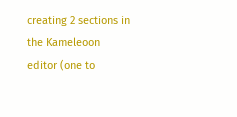creating 2 sections in the Kameleoon editor (one to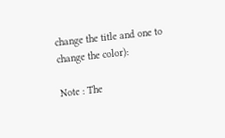change the title and one to change the color):

Note : The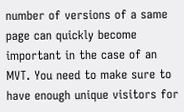number of versions of a same page can quickly become important in the case of an MVT. You need to make sure to have enough unique visitors for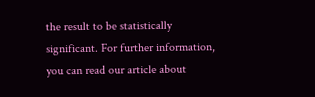the result to be statistically significant. For further information, you can read our article about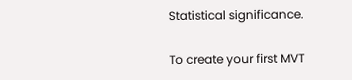Statistical significance.

To create your first MVT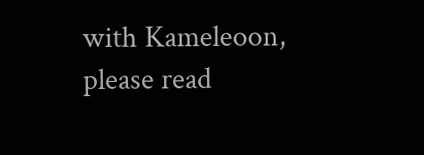with Kameleoon, please read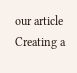our article Creating a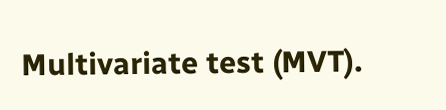Multivariate test (MVT).